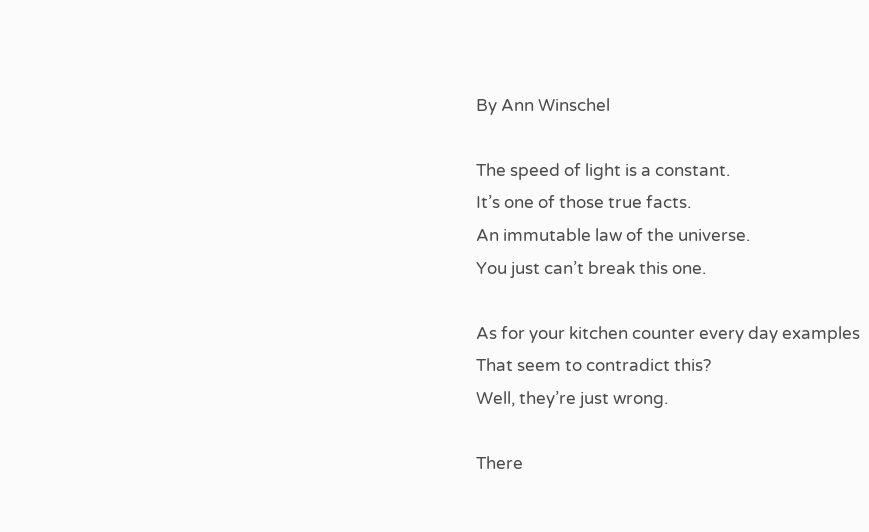By Ann Winschel

The speed of light is a constant.
It’s one of those true facts.
An immutable law of the universe.
You just can’t break this one.

As for your kitchen counter every day examples
That seem to contradict this?
Well, they’re just wrong.

There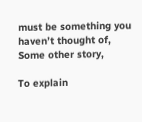must be something you haven’t thought of,
Some other story,

To explain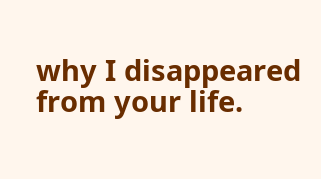why I disappeared from your life.